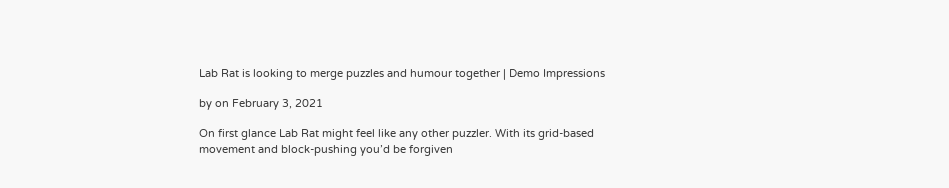Lab Rat is looking to merge puzzles and humour together | Demo Impressions

by on February 3, 2021

On first glance Lab Rat might feel like any other puzzler. With its grid-based movement and block-pushing you’d be forgiven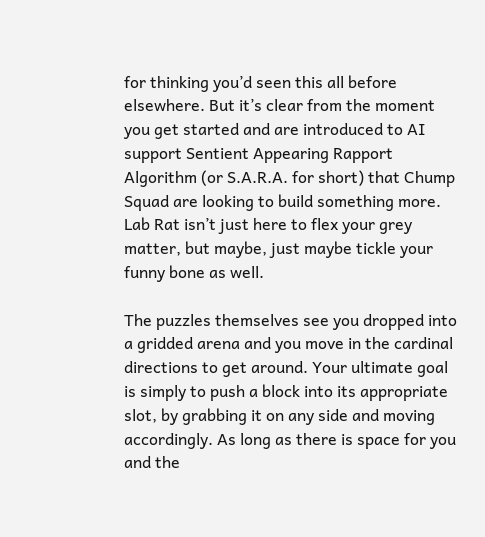for thinking you’d seen this all before elsewhere. But it’s clear from the moment you get started and are introduced to AI support Sentient Appearing Rapport Algorithm (or S.A.R.A. for short) that Chump Squad are looking to build something more. Lab Rat isn’t just here to flex your grey matter, but maybe, just maybe tickle your funny bone as well.

The puzzles themselves see you dropped into a gridded arena and you move in the cardinal directions to get around. Your ultimate goal is simply to push a block into its appropriate slot, by grabbing it on any side and moving accordingly. As long as there is space for you and the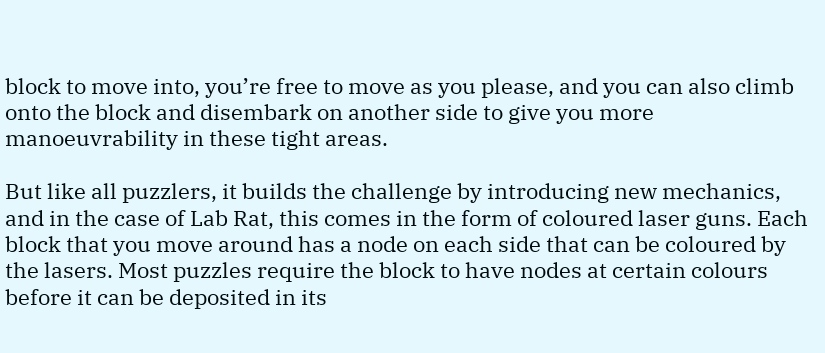block to move into, you’re free to move as you please, and you can also climb onto the block and disembark on another side to give you more manoeuvrability in these tight areas.

But like all puzzlers, it builds the challenge by introducing new mechanics, and in the case of Lab Rat, this comes in the form of coloured laser guns. Each block that you move around has a node on each side that can be coloured by the lasers. Most puzzles require the block to have nodes at certain colours before it can be deposited in its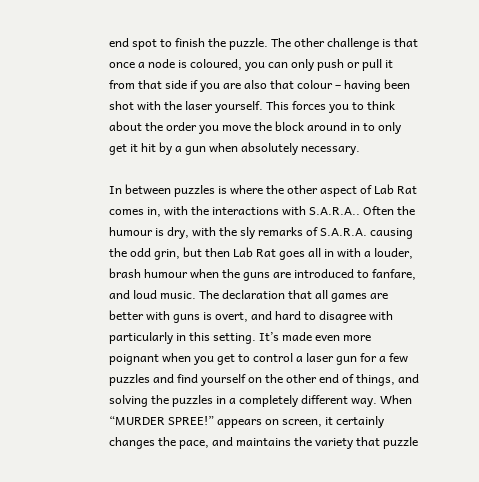end spot to finish the puzzle. The other challenge is that once a node is coloured, you can only push or pull it from that side if you are also that colour – having been shot with the laser yourself. This forces you to think about the order you move the block around in to only get it hit by a gun when absolutely necessary.

In between puzzles is where the other aspect of Lab Rat comes in, with the interactions with S.A.R.A.. Often the humour is dry, with the sly remarks of S.A.R.A. causing the odd grin, but then Lab Rat goes all in with a louder, brash humour when the guns are introduced to fanfare, and loud music. The declaration that all games are better with guns is overt, and hard to disagree with particularly in this setting. It’s made even more poignant when you get to control a laser gun for a few puzzles and find yourself on the other end of things, and solving the puzzles in a completely different way. When “MURDER SPREE!” appears on screen, it certainly changes the pace, and maintains the variety that puzzle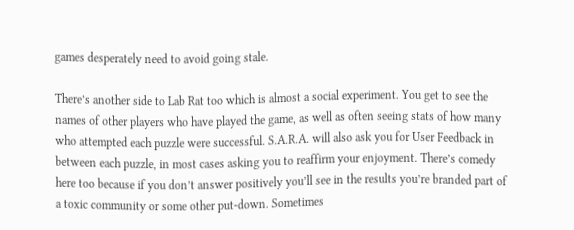games desperately need to avoid going stale.

There’s another side to Lab Rat too which is almost a social experiment. You get to see the names of other players who have played the game, as well as often seeing stats of how many who attempted each puzzle were successful. S.A.R.A. will also ask you for User Feedback in between each puzzle, in most cases asking you to reaffirm your enjoyment. There’s comedy here too because if you don’t answer positively you’ll see in the results you’re branded part of a toxic community or some other put-down. Sometimes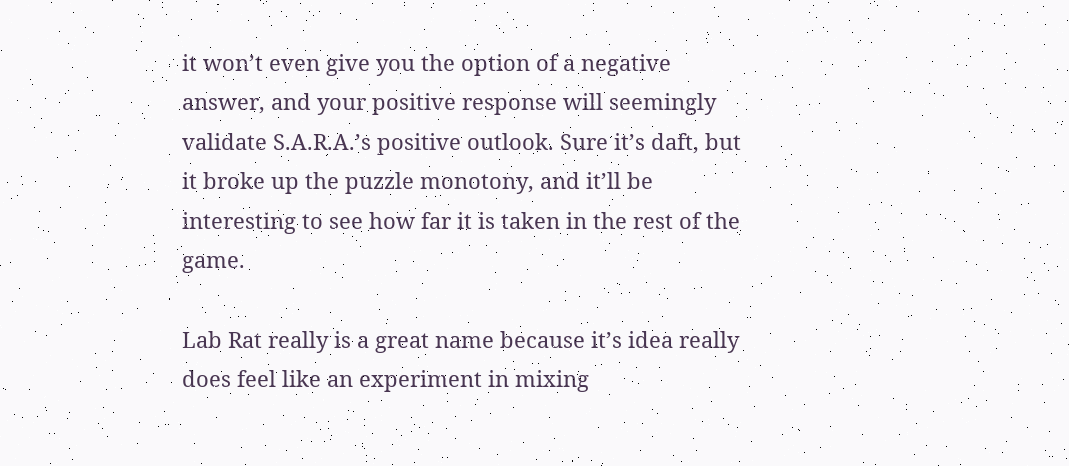it won’t even give you the option of a negative answer, and your positive response will seemingly validate S.A.R.A.’s positive outlook. Sure it’s daft, but it broke up the puzzle monotony, and it’ll be interesting to see how far it is taken in the rest of the game.

Lab Rat really is a great name because it’s idea really does feel like an experiment in mixing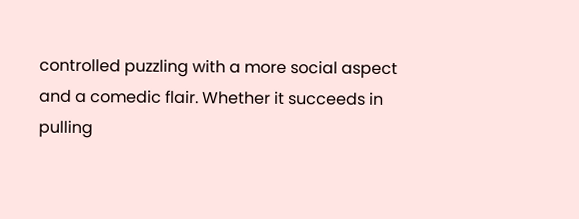controlled puzzling with a more social aspect and a comedic flair. Whether it succeeds in pulling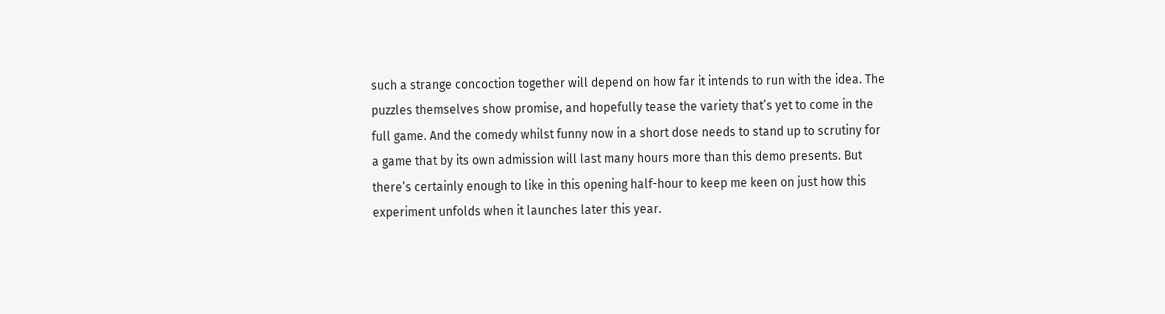such a strange concoction together will depend on how far it intends to run with the idea. The puzzles themselves show promise, and hopefully tease the variety that’s yet to come in the full game. And the comedy whilst funny now in a short dose needs to stand up to scrutiny for a game that by its own admission will last many hours more than this demo presents. But there’s certainly enough to like in this opening half-hour to keep me keen on just how this experiment unfolds when it launches later this year.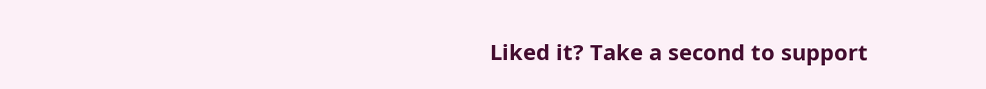Liked it? Take a second to support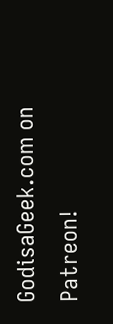GodisaGeek.com on Patreon!